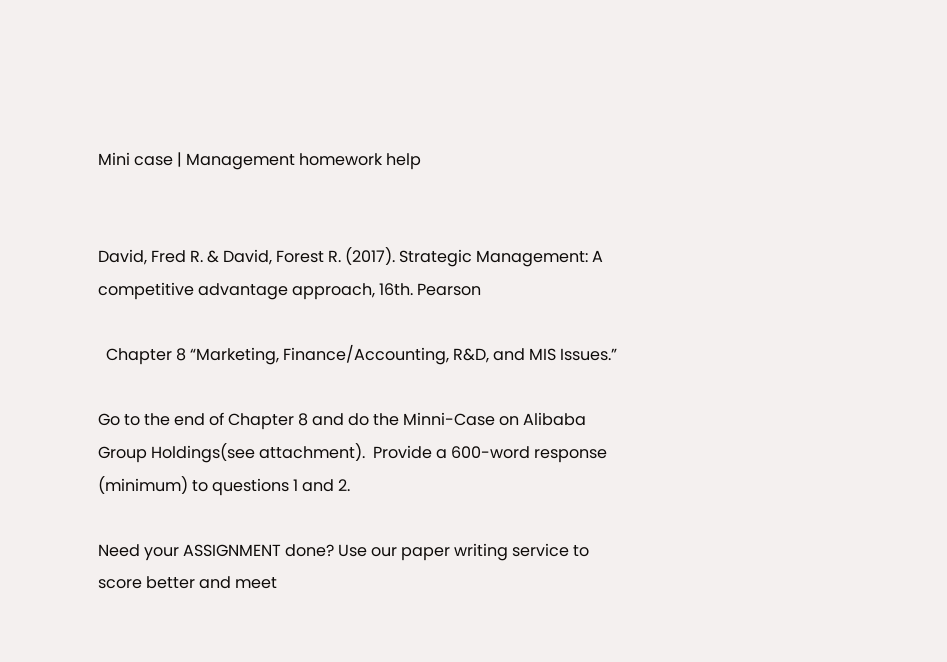Mini case | Management homework help


David, Fred R. & David, Forest R. (2017). Strategic Management: A competitive advantage approach, 16th. Pearson

  Chapter 8 “Marketing, Finance/Accounting, R&D, and MIS Issues.”

Go to the end of Chapter 8 and do the Minni-Case on Alibaba Group Holdings(see attachment).  Provide a 600-word response (minimum) to questions 1 and 2.

Need your ASSIGNMENT done? Use our paper writing service to score better and meet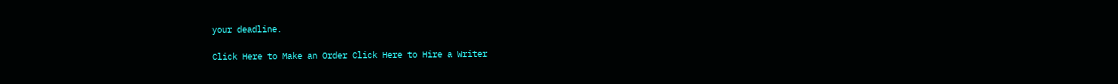your deadline.

Click Here to Make an Order Click Here to Hire a Writer